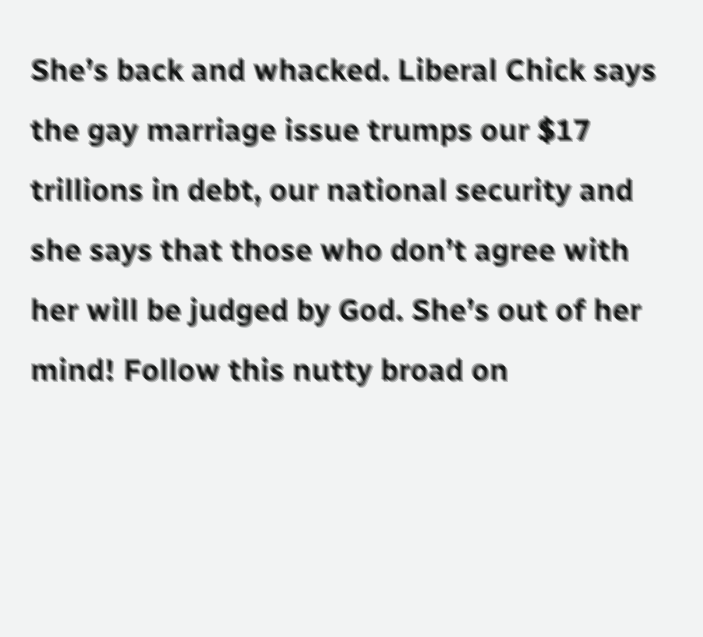She’s back and whacked. Liberal Chick says the gay marriage issue trumps our $17 trillions in debt, our national security and she says that those who don’t agree with her will be judged by God. She’s out of her mind! Follow this nutty broad on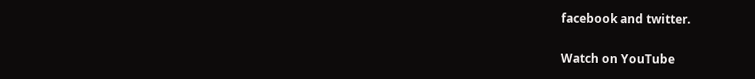facebook and twitter.

Watch on YouTube